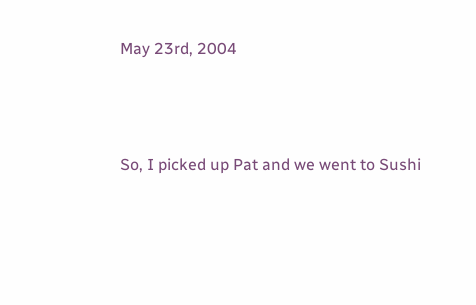May 23rd, 2004



So, I picked up Pat and we went to Sushi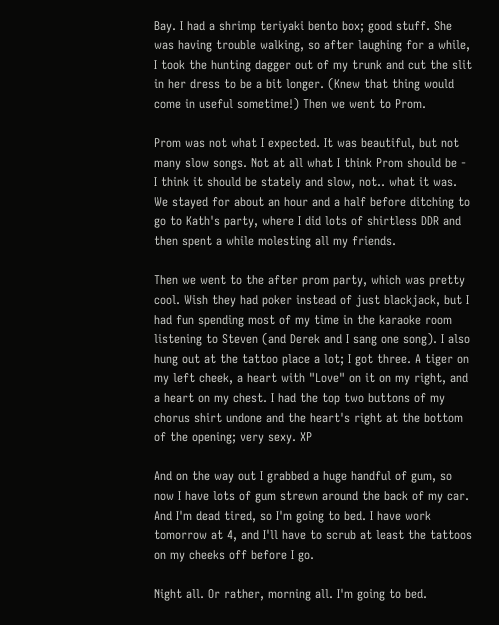Bay. I had a shrimp teriyaki bento box; good stuff. She was having trouble walking, so after laughing for a while, I took the hunting dagger out of my trunk and cut the slit in her dress to be a bit longer. (Knew that thing would come in useful sometime!) Then we went to Prom.

Prom was not what I expected. It was beautiful, but not many slow songs. Not at all what I think Prom should be - I think it should be stately and slow, not.. what it was. We stayed for about an hour and a half before ditching to go to Kath's party, where I did lots of shirtless DDR and then spent a while molesting all my friends.

Then we went to the after prom party, which was pretty cool. Wish they had poker instead of just blackjack, but I had fun spending most of my time in the karaoke room listening to Steven (and Derek and I sang one song). I also hung out at the tattoo place a lot; I got three. A tiger on my left cheek, a heart with "Love" on it on my right, and a heart on my chest. I had the top two buttons of my chorus shirt undone and the heart's right at the bottom of the opening; very sexy. XP

And on the way out I grabbed a huge handful of gum, so now I have lots of gum strewn around the back of my car. And I'm dead tired, so I'm going to bed. I have work tomorrow at 4, and I'll have to scrub at least the tattoos on my cheeks off before I go.

Night all. Or rather, morning all. I'm going to bed.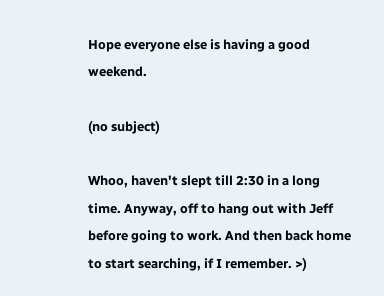Hope everyone else is having a good weekend.

(no subject)

Whoo, haven't slept till 2:30 in a long time. Anyway, off to hang out with Jeff before going to work. And then back home to start searching, if I remember. >)